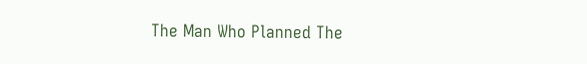The Man Who Planned The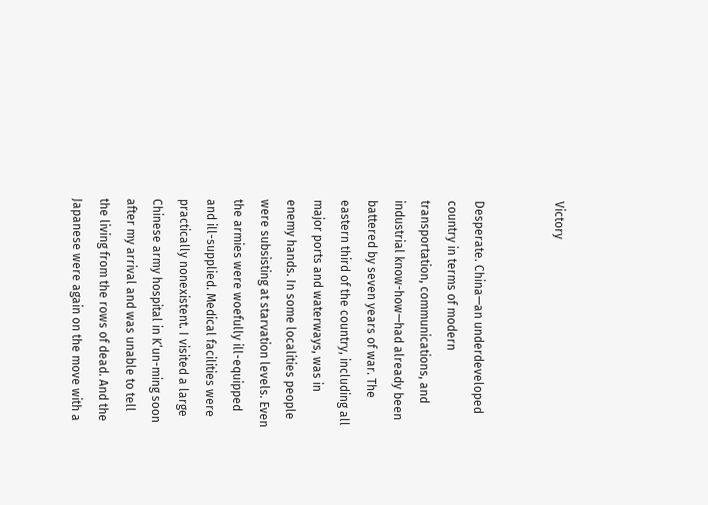Victory


Desperate. China—an underdeveloped country in terms of modern transportation, communications, and industrial know-how—had already been battered by seven years of war. The eastern third of the country, including all major ports and waterways, was in enemy hands. In some localities people were subsisting at starvation levels. Even the armies were woefully ill-equipped and ill-supplied. Medical facilities were practically nonexistent. I visited a large Chinese army hospital in K’un-ming soon after my arrival and was unable to tell the living from the rows of dead. And the Japanese were again on the move with a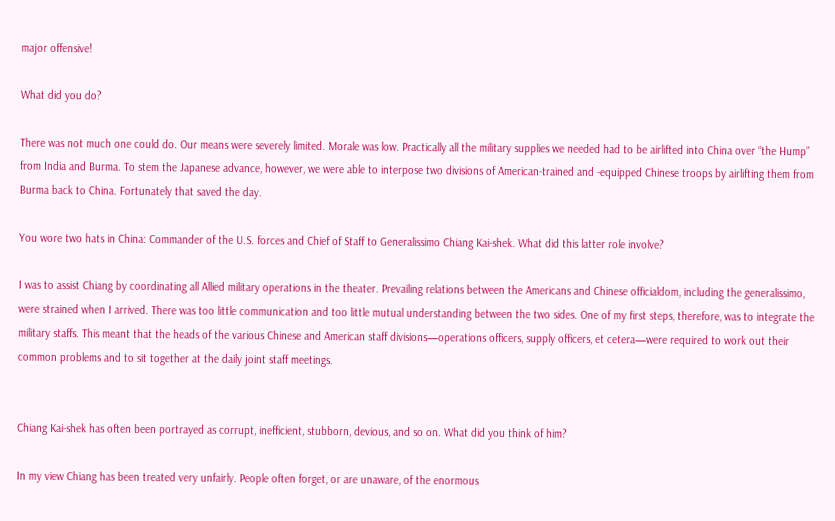major offensive!

What did you do?

There was not much one could do. Our means were severely limited. Morale was low. Practically all the military supplies we needed had to be airlifted into China over “the Hump” from India and Burma. To stem the Japanese advance, however, we were able to interpose two divisions of American-trained and -equipped Chinese troops by airlifting them from Burma back to China. Fortunately that saved the day.

You wore two hats in China: Commander of the U.S. forces and Chief of Staff to Generalissimo Chiang Kai-shek. What did this latter role involve?

I was to assist Chiang by coordinating all Allied military operations in the theater. Prevailing relations between the Americans and Chinese officialdom, including the generalissimo, were strained when I arrived. There was too little communication and too little mutual understanding between the two sides. One of my first steps, therefore, was to integrate the military staffs. This meant that the heads of the various Chinese and American staff divisions—operations officers, supply officers, et cetera—were required to work out their common problems and to sit together at the daily joint staff meetings.


Chiang Kai-shek has often been portrayed as corrupt, inefficient, stubborn, devious, and so on. What did you think of him?

In my view Chiang has been treated very unfairly. People often forget, or are unaware, of the enormous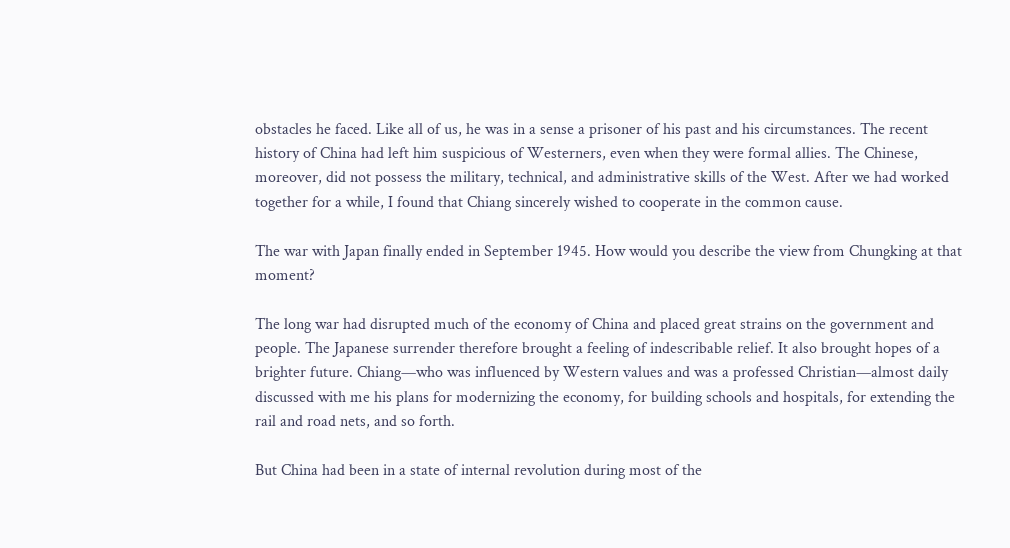obstacles he faced. Like all of us, he was in a sense a prisoner of his past and his circumstances. The recent history of China had left him suspicious of Westerners, even when they were formal allies. The Chinese, moreover, did not possess the military, technical, and administrative skills of the West. After we had worked together for a while, I found that Chiang sincerely wished to cooperate in the common cause.

The war with Japan finally ended in September 1945. How would you describe the view from Chungking at that moment?

The long war had disrupted much of the economy of China and placed great strains on the government and people. The Japanese surrender therefore brought a feeling of indescribable relief. It also brought hopes of a brighter future. Chiang—who was influenced by Western values and was a professed Christian—almost daily discussed with me his plans for modernizing the economy, for building schools and hospitals, for extending the rail and road nets, and so forth.

But China had been in a state of internal revolution during most of the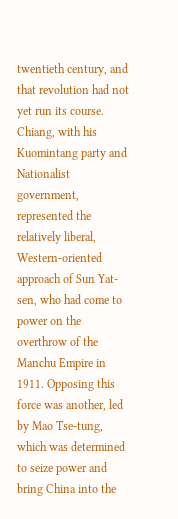twentieth century, and that revolution had not yet run its course. Chiang, with his Kuomintang party and Nationalist government, represented the relatively liberal, Western-oriented approach of Sun Yat-sen, who had come to power on the overthrow of the Manchu Empire in 1911. Opposing this force was another, led by Mao Tse-tung, which was determined to seize power and bring China into the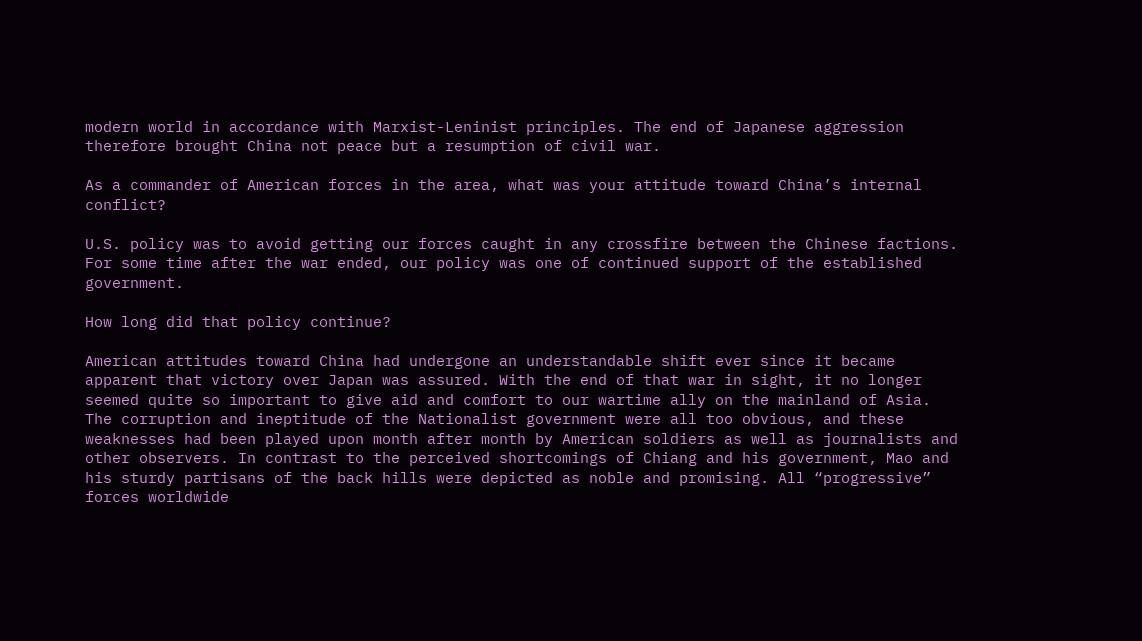modern world in accordance with Marxist-Leninist principles. The end of Japanese aggression therefore brought China not peace but a resumption of civil war.

As a commander of American forces in the area, what was your attitude toward China’s internal conflict?

U.S. policy was to avoid getting our forces caught in any crossfire between the Chinese factions. For some time after the war ended, our policy was one of continued support of the established government.

How long did that policy continue?

American attitudes toward China had undergone an understandable shift ever since it became apparent that victory over Japan was assured. With the end of that war in sight, it no longer seemed quite so important to give aid and comfort to our wartime ally on the mainland of Asia. The corruption and ineptitude of the Nationalist government were all too obvious, and these weaknesses had been played upon month after month by American soldiers as well as journalists and other observers. In contrast to the perceived shortcomings of Chiang and his government, Mao and his sturdy partisans of the back hills were depicted as noble and promising. All “progressive” forces worldwide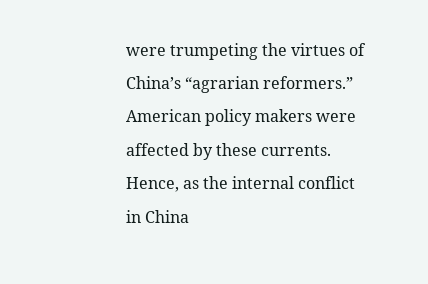were trumpeting the virtues of China’s “agrarian reformers.” American policy makers were affected by these currents. Hence, as the internal conflict in China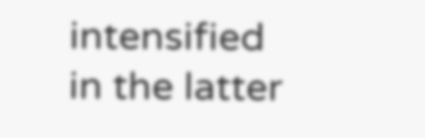intensified in the latter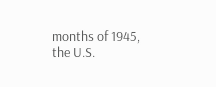months of 1945, the U.S.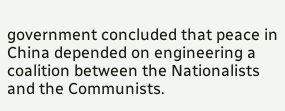government concluded that peace in China depended on engineering a coalition between the Nationalists and the Communists.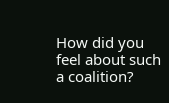How did you feel about such a coalition?